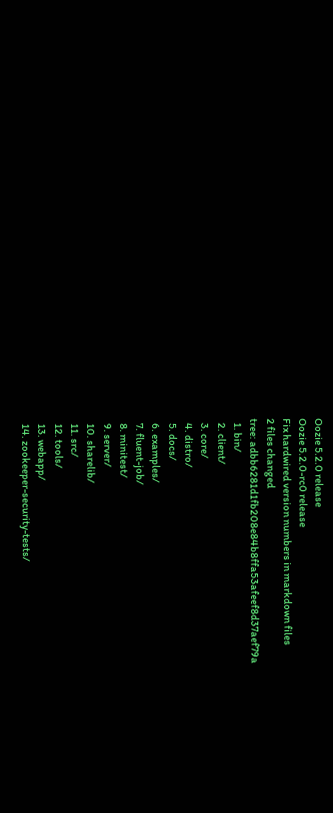Oozie 5.2.0 release
Oozie 5.2.0-rc0 release
Fix hardwired version numbers in markdown files
2 files changed
tree: adbb6281d1fb208e84b8ffa53afeef8d37aef79a
  1. bin/
  2. client/
  3. core/
  4. distro/
  5. docs/
  6. examples/
  7. fluent-job/
  8. minitest/
  9. server/
  10. sharelib/
  11. src/
  12. tools/
  13. webapp/
  14. zookeeper-security-tests/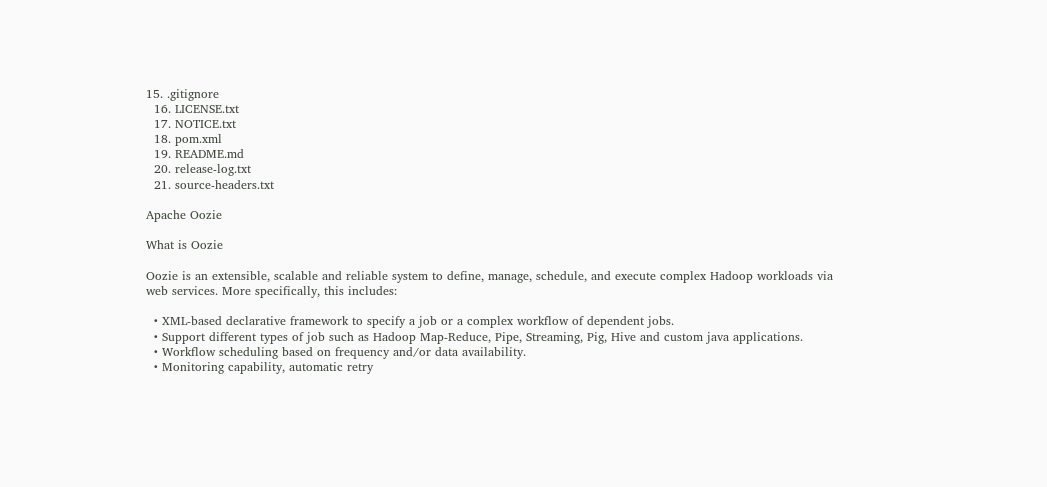15. .gitignore
  16. LICENSE.txt
  17. NOTICE.txt
  18. pom.xml
  19. README.md
  20. release-log.txt
  21. source-headers.txt

Apache Oozie

What is Oozie

Oozie is an extensible, scalable and reliable system to define, manage, schedule, and execute complex Hadoop workloads via web services. More specifically, this includes:

  • XML-based declarative framework to specify a job or a complex workflow of dependent jobs.
  • Support different types of job such as Hadoop Map-Reduce, Pipe, Streaming, Pig, Hive and custom java applications.
  • Workflow scheduling based on frequency and/or data availability.
  • Monitoring capability, automatic retry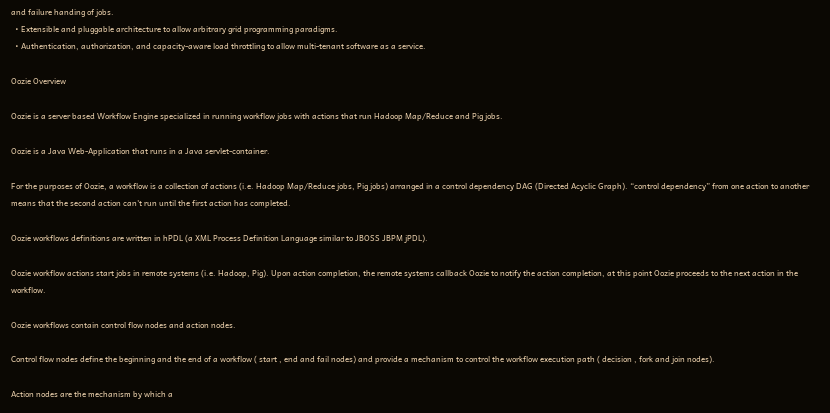and failure handing of jobs.
  • Extensible and pluggable architecture to allow arbitrary grid programming paradigms.
  • Authentication, authorization, and capacity-aware load throttling to allow multi-tenant software as a service.

Oozie Overview

Oozie is a server based Workflow Engine specialized in running workflow jobs with actions that run Hadoop Map/Reduce and Pig jobs.

Oozie is a Java Web-Application that runs in a Java servlet-container.

For the purposes of Oozie, a workflow is a collection of actions (i.e. Hadoop Map/Reduce jobs, Pig jobs) arranged in a control dependency DAG (Directed Acyclic Graph). “control dependency” from one action to another means that the second action can't run until the first action has completed.

Oozie workflows definitions are written in hPDL (a XML Process Definition Language similar to JBOSS JBPM jPDL).

Oozie workflow actions start jobs in remote systems (i.e. Hadoop, Pig). Upon action completion, the remote systems callback Oozie to notify the action completion, at this point Oozie proceeds to the next action in the workflow.

Oozie workflows contain control flow nodes and action nodes.

Control flow nodes define the beginning and the end of a workflow ( start , end and fail nodes) and provide a mechanism to control the workflow execution path ( decision , fork and join nodes).

Action nodes are the mechanism by which a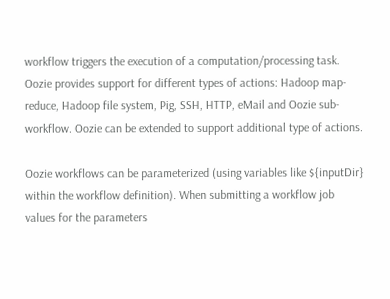workflow triggers the execution of a computation/processing task. Oozie provides support for different types of actions: Hadoop map-reduce, Hadoop file system, Pig, SSH, HTTP, eMail and Oozie sub-workflow. Oozie can be extended to support additional type of actions.

Oozie workflows can be parameterized (using variables like ${inputDir} within the workflow definition). When submitting a workflow job values for the parameters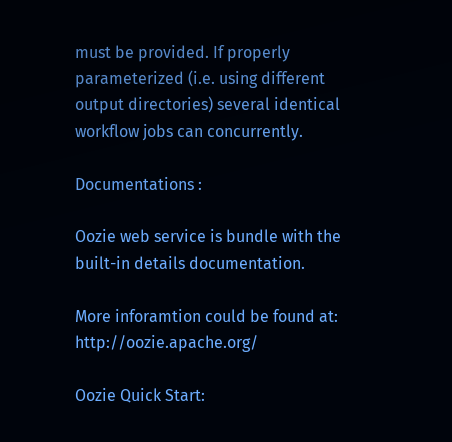must be provided. If properly parameterized (i.e. using different output directories) several identical workflow jobs can concurrently.

Documentations :

Oozie web service is bundle with the built-in details documentation.

More inforamtion could be found at: http://oozie.apache.org/

Oozie Quick Start: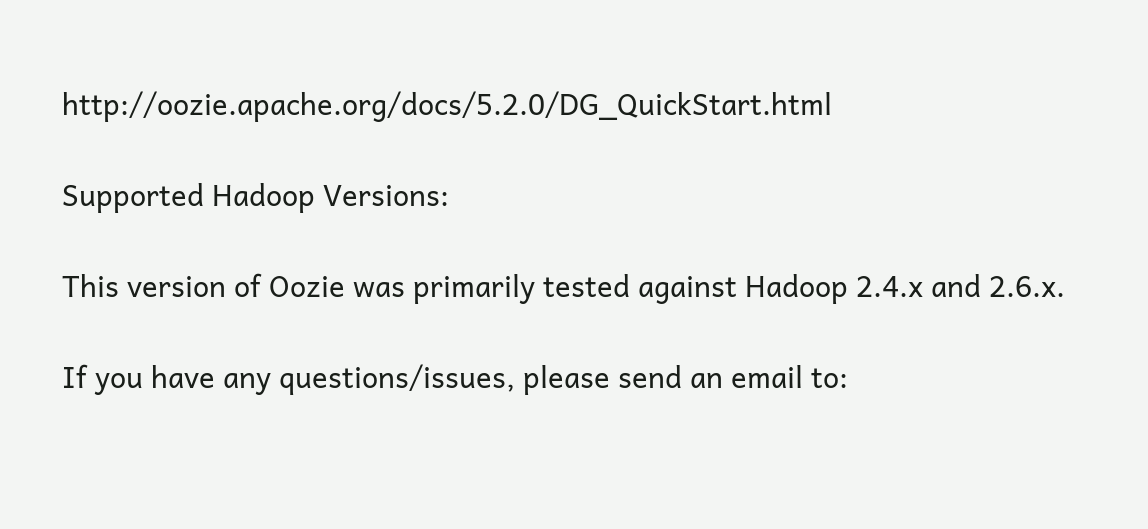http://oozie.apache.org/docs/5.2.0/DG_QuickStart.html

Supported Hadoop Versions:

This version of Oozie was primarily tested against Hadoop 2.4.x and 2.6.x.

If you have any questions/issues, please send an email to: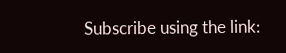Subscribe using the link: